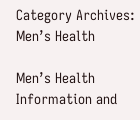Category Archives: Men’s Health

Men’s Health Information and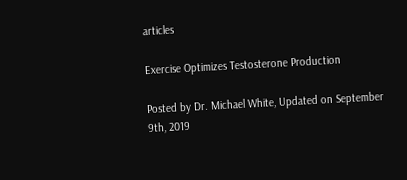articles

Exercise Optimizes Testosterone Production

Posted by Dr. Michael White, Updated on September 9th, 2019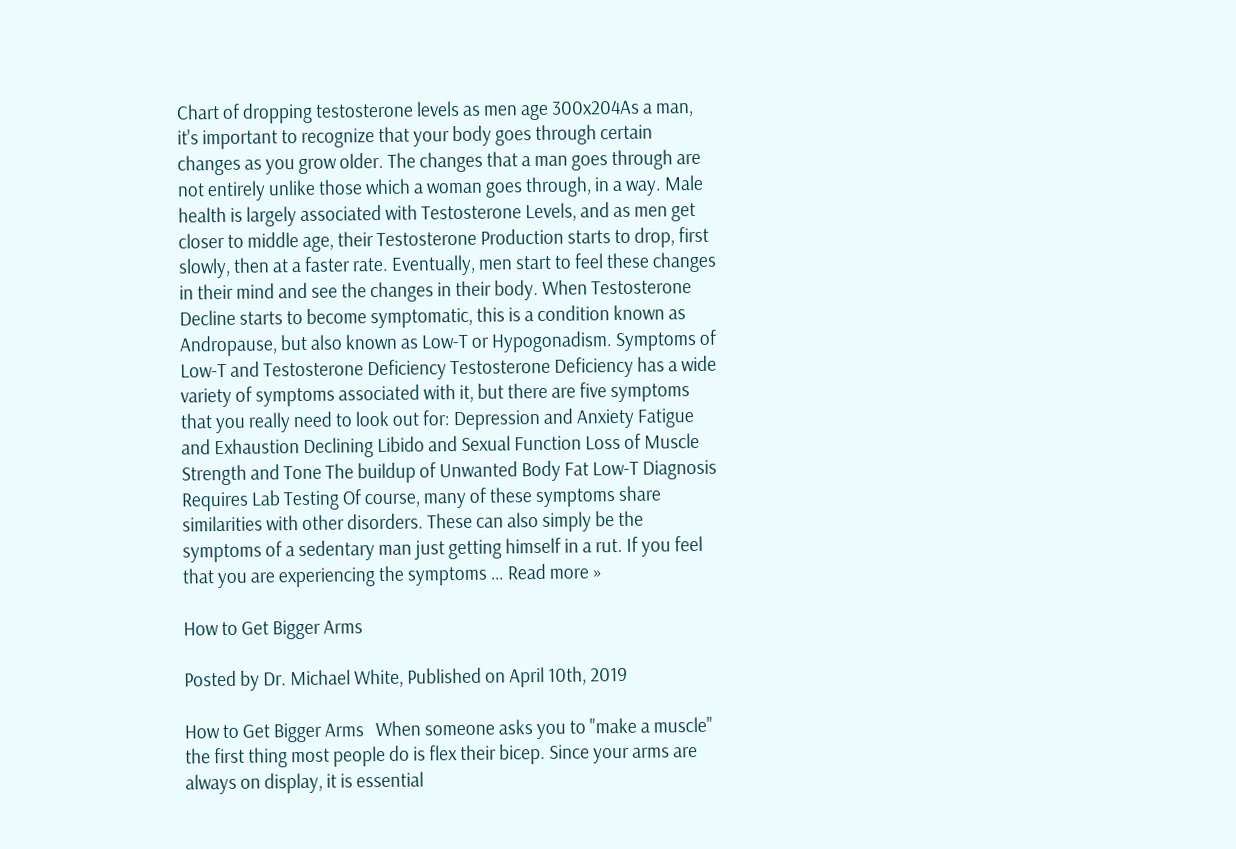Chart of dropping testosterone levels as men age 300x204As a man, it's important to recognize that your body goes through certain changes as you grow older. The changes that a man goes through are not entirely unlike those which a woman goes through, in a way. Male health is largely associated with Testosterone Levels, and as men get closer to middle age, their Testosterone Production starts to drop, first slowly, then at a faster rate. Eventually, men start to feel these changes in their mind and see the changes in their body. When Testosterone Decline starts to become symptomatic, this is a condition known as Andropause, but also known as Low-T or Hypogonadism. Symptoms of Low-T and Testosterone Deficiency Testosterone Deficiency has a wide variety of symptoms associated with it, but there are five symptoms that you really need to look out for: Depression and Anxiety Fatigue and Exhaustion Declining Libido and Sexual Function Loss of Muscle Strength and Tone The buildup of Unwanted Body Fat Low-T Diagnosis Requires Lab Testing Of course, many of these symptoms share similarities with other disorders. These can also simply be the symptoms of a sedentary man just getting himself in a rut. If you feel that you are experiencing the symptoms … Read more »

How to Get Bigger Arms

Posted by Dr. Michael White, Published on April 10th, 2019

How to Get Bigger Arms   When someone asks you to "make a muscle" the first thing most people do is flex their bicep. Since your arms are always on display, it is essential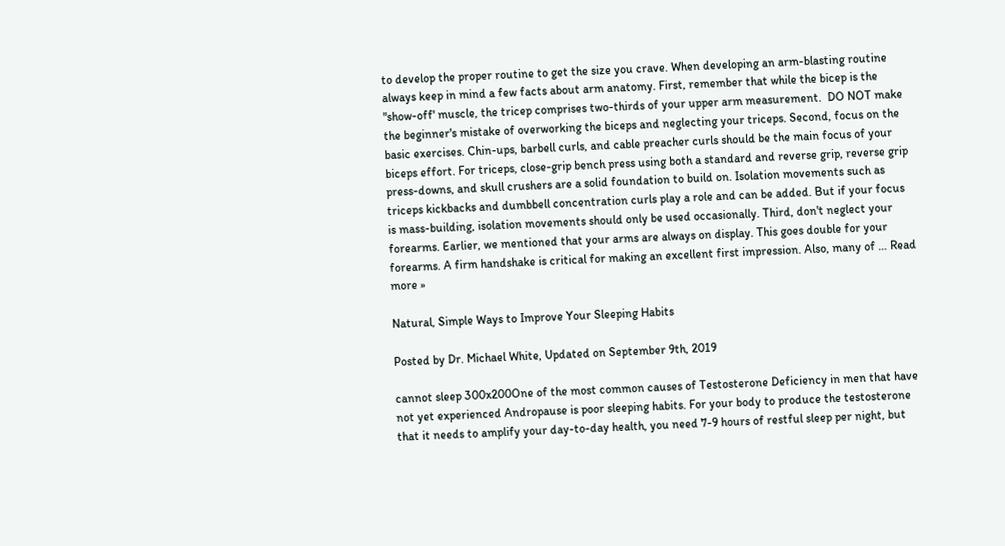to develop the proper routine to get the size you crave. When developing an arm-blasting routine always keep in mind a few facts about arm anatomy. First, remember that while the bicep is the "show-off' muscle, the tricep comprises two-thirds of your upper arm measurement.  DO NOT make the beginner's mistake of overworking the biceps and neglecting your triceps. Second, focus on the basic exercises. Chin-ups, barbell curls, and cable preacher curls should be the main focus of your biceps effort. For triceps, close-grip bench press using both a standard and reverse grip, reverse grip press-downs, and skull crushers are a solid foundation to build on. Isolation movements such as triceps kickbacks and dumbbell concentration curls play a role and can be added. But if your focus is mass-building, isolation movements should only be used occasionally. Third, don't neglect your forearms. Earlier, we mentioned that your arms are always on display. This goes double for your forearms. A firm handshake is critical for making an excellent first impression. Also, many of … Read more »

Natural, Simple Ways to Improve Your Sleeping Habits

Posted by Dr. Michael White, Updated on September 9th, 2019

cannot sleep 300x200One of the most common causes of Testosterone Deficiency in men that have not yet experienced Andropause is poor sleeping habits. For your body to produce the testosterone that it needs to amplify your day-to-day health, you need 7-9 hours of restful sleep per night, but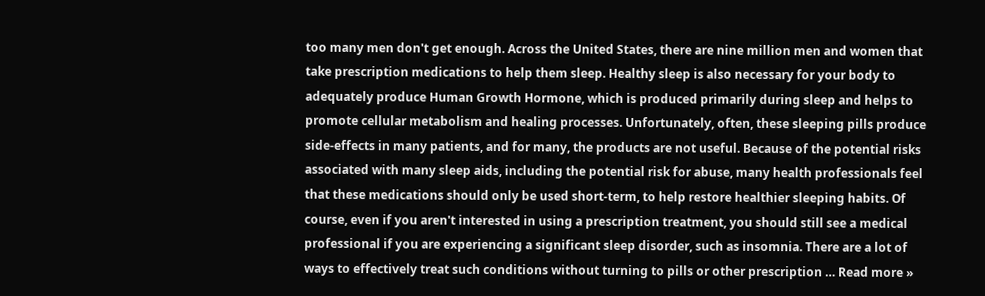too many men don't get enough. Across the United States, there are nine million men and women that take prescription medications to help them sleep. Healthy sleep is also necessary for your body to adequately produce Human Growth Hormone, which is produced primarily during sleep and helps to promote cellular metabolism and healing processes. Unfortunately, often, these sleeping pills produce side-effects in many patients, and for many, the products are not useful. Because of the potential risks associated with many sleep aids, including the potential risk for abuse, many health professionals feel that these medications should only be used short-term, to help restore healthier sleeping habits. Of course, even if you aren't interested in using a prescription treatment, you should still see a medical professional if you are experiencing a significant sleep disorder, such as insomnia. There are a lot of ways to effectively treat such conditions without turning to pills or other prescription … Read more »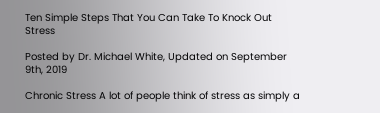Ten Simple Steps That You Can Take To Knock Out Stress

Posted by Dr. Michael White, Updated on September 9th, 2019

Chronic Stress A lot of people think of stress as simply a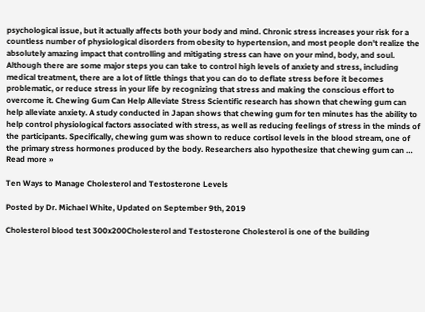psychological issue, but it actually affects both your body and mind. Chronic stress increases your risk for a countless number of physiological disorders from obesity to hypertension, and most people don't realize the absolutely amazing impact that controlling and mitigating stress can have on your mind, body, and soul. Although there are some major steps you can take to control high levels of anxiety and stress, including medical treatment, there are a lot of little things that you can do to deflate stress before it becomes problematic, or reduce stress in your life by recognizing that stress and making the conscious effort to overcome it. Chewing Gum Can Help Alleviate Stress Scientific research has shown that chewing gum can help alleviate anxiety. A study conducted in Japan shows that chewing gum for ten minutes has the ability to help control physiological factors associated with stress, as well as reducing feelings of stress in the minds of the participants. Specifically, chewing gum was shown to reduce cortisol levels in the blood stream, one of the primary stress hormones produced by the body. Researchers also hypothesize that chewing gum can … Read more »

Ten Ways to Manage Cholesterol and Testosterone Levels

Posted by Dr. Michael White, Updated on September 9th, 2019

Cholesterol blood test 300x200Cholesterol and Testosterone Cholesterol is one of the building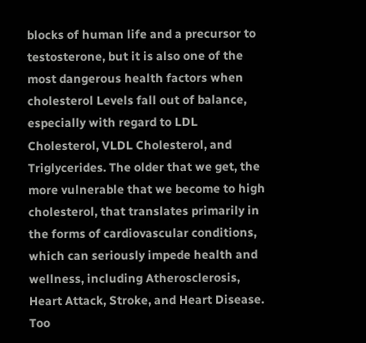blocks of human life and a precursor to testosterone, but it is also one of the most dangerous health factors when cholesterol Levels fall out of balance, especially with regard to LDL Cholesterol, VLDL Cholesterol, and Triglycerides. The older that we get, the more vulnerable that we become to high cholesterol, that translates primarily in the forms of cardiovascular conditions, which can seriously impede health and wellness, including Atherosclerosis, Heart Attack, Stroke, and Heart Disease. Too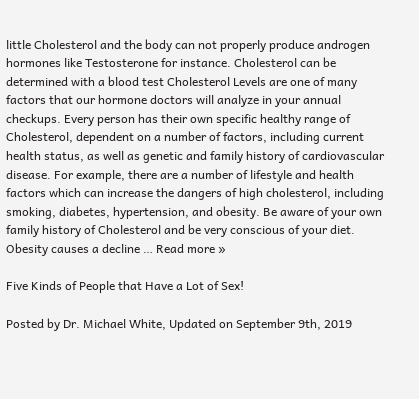little Cholesterol and the body can not properly produce androgen hormones like Testosterone for instance. Cholesterol can be determined with a blood test Cholesterol Levels are one of many factors that our hormone doctors will analyze in your annual checkups. Every person has their own specific healthy range of Cholesterol, dependent on a number of factors, including current health status, as well as genetic and family history of cardiovascular disease. For example, there are a number of lifestyle and health factors which can increase the dangers of high cholesterol, including smoking, diabetes, hypertension, and obesity. Be aware of your own family history of Cholesterol and be very conscious of your diet. Obesity causes a decline … Read more »

Five Kinds of People that Have a Lot of Sex!

Posted by Dr. Michael White, Updated on September 9th, 2019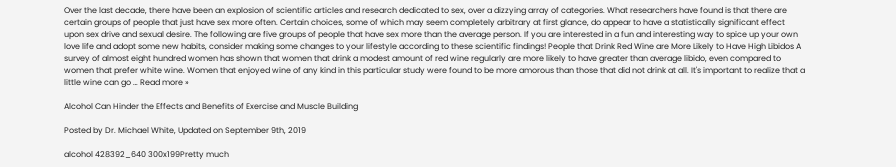Over the last decade, there have been an explosion of scientific articles and research dedicated to sex, over a dizzying array of categories. What researchers have found is that there are certain groups of people that just have sex more often. Certain choices, some of which may seem completely arbitrary at first glance, do appear to have a statistically significant effect upon sex drive and sexual desire. The following are five groups of people that have sex more than the average person. If you are interested in a fun and interesting way to spice up your own love life and adopt some new habits, consider making some changes to your lifestyle according to these scientific findings! People that Drink Red Wine are More Likely to Have High Libidos A survey of almost eight hundred women has shown that women that drink a modest amount of red wine regularly are more likely to have greater than average libido, even compared to women that prefer white wine. Women that enjoyed wine of any kind in this particular study were found to be more amorous than those that did not drink at all. It's important to realize that a little wine can go … Read more »

Alcohol Can Hinder the Effects and Benefits of Exercise and Muscle Building

Posted by Dr. Michael White, Updated on September 9th, 2019

alcohol 428392_640 300x199Pretty much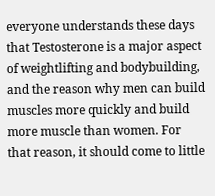everyone understands these days that Testosterone is a major aspect of weightlifting and bodybuilding, and the reason why men can build muscles more quickly and build more muscle than women. For that reason, it should come to little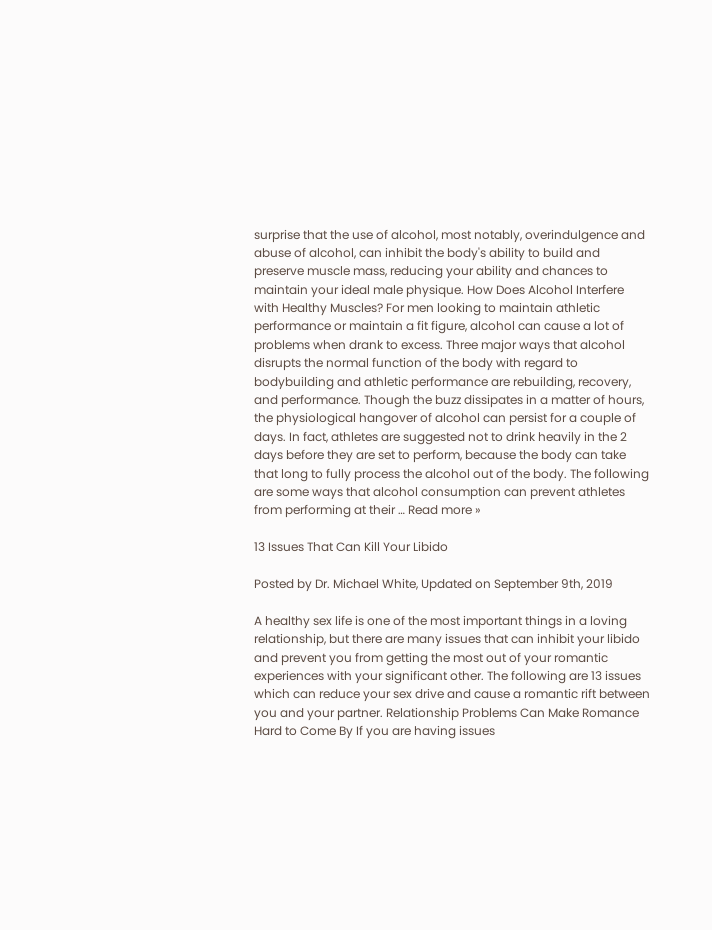surprise that the use of alcohol, most notably, overindulgence and abuse of alcohol, can inhibit the body's ability to build and preserve muscle mass, reducing your ability and chances to maintain your ideal male physique. How Does Alcohol Interfere with Healthy Muscles? For men looking to maintain athletic performance or maintain a fit figure, alcohol can cause a lot of problems when drank to excess. Three major ways that alcohol disrupts the normal function of the body with regard to bodybuilding and athletic performance are rebuilding, recovery, and performance. Though the buzz dissipates in a matter of hours, the physiological hangover of alcohol can persist for a couple of days. In fact, athletes are suggested not to drink heavily in the 2 days before they are set to perform, because the body can take that long to fully process the alcohol out of the body. The following are some ways that alcohol consumption can prevent athletes from performing at their … Read more »

13 Issues That Can Kill Your Libido

Posted by Dr. Michael White, Updated on September 9th, 2019

A healthy sex life is one of the most important things in a loving relationship, but there are many issues that can inhibit your libido and prevent you from getting the most out of your romantic experiences with your significant other. The following are 13 issues which can reduce your sex drive and cause a romantic rift between you and your partner. Relationship Problems Can Make Romance Hard to Come By If you are having issues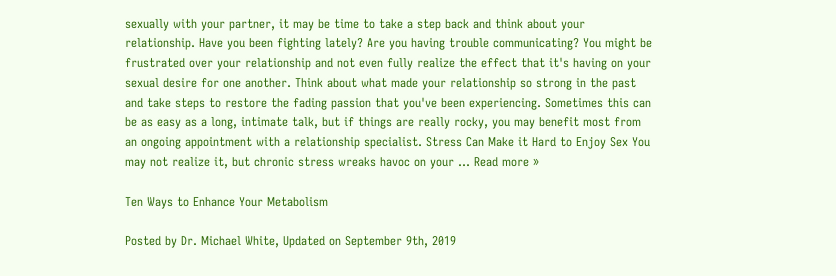sexually with your partner, it may be time to take a step back and think about your relationship. Have you been fighting lately? Are you having trouble communicating? You might be frustrated over your relationship and not even fully realize the effect that it's having on your sexual desire for one another. Think about what made your relationship so strong in the past and take steps to restore the fading passion that you've been experiencing. Sometimes this can be as easy as a long, intimate talk, but if things are really rocky, you may benefit most from an ongoing appointment with a relationship specialist. Stress Can Make it Hard to Enjoy Sex You may not realize it, but chronic stress wreaks havoc on your … Read more »

Ten Ways to Enhance Your Metabolism

Posted by Dr. Michael White, Updated on September 9th, 2019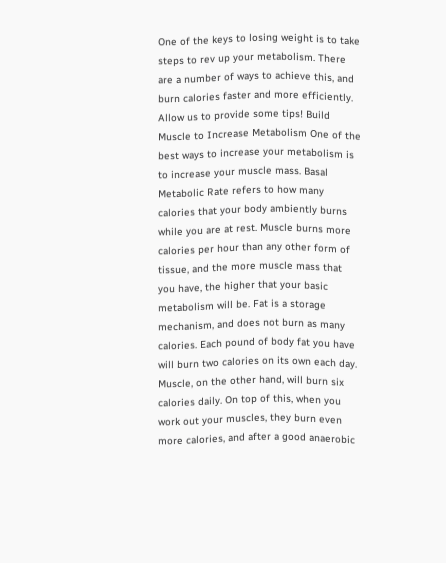One of the keys to losing weight is to take steps to rev up your metabolism. There are a number of ways to achieve this, and burn calories faster and more efficiently. Allow us to provide some tips! Build Muscle to Increase Metabolism One of the best ways to increase your metabolism is to increase your muscle mass. Basal Metabolic Rate refers to how many calories that your body ambiently burns while you are at rest. Muscle burns more calories per hour than any other form of tissue, and the more muscle mass that you have, the higher that your basic metabolism will be. Fat is a storage mechanism, and does not burn as many calories. Each pound of body fat you have will burn two calories on its own each day. Muscle, on the other hand, will burn six calories daily. On top of this, when you work out your muscles, they burn even more calories, and after a good anaerobic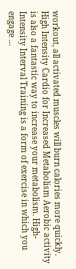workout, all activated muscles will burn calories more quickly. High Intensity Cardio for Increased Metabolism Aerobic activity is also a fantastic way to increase your metabolism. High-Intensity Interval Training is a form of exercise in which you engage …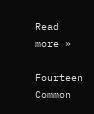Read more »

Fourteen Common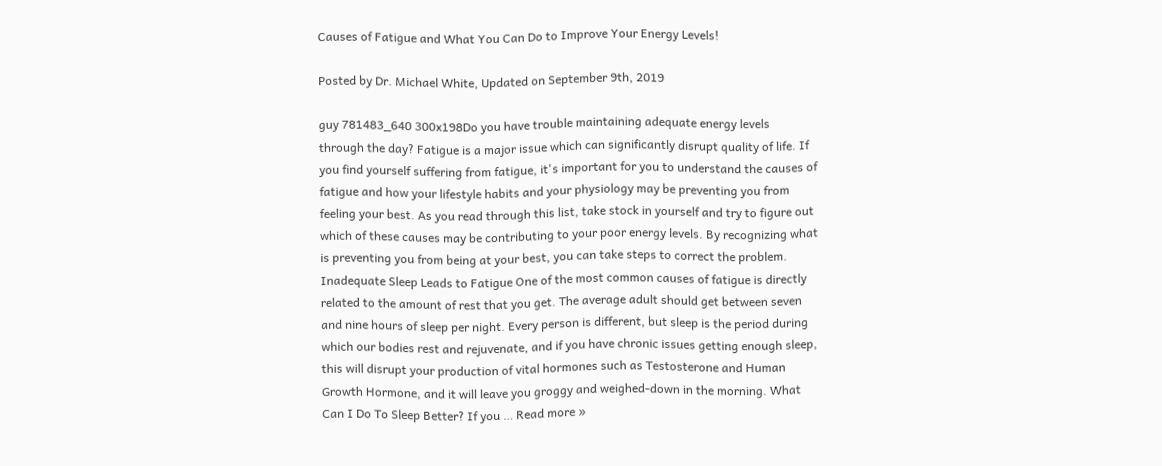Causes of Fatigue and What You Can Do to Improve Your Energy Levels!

Posted by Dr. Michael White, Updated on September 9th, 2019

guy 781483_640 300x198Do you have trouble maintaining adequate energy levels through the day? Fatigue is a major issue which can significantly disrupt quality of life. If you find yourself suffering from fatigue, it's important for you to understand the causes of fatigue and how your lifestyle habits and your physiology may be preventing you from feeling your best. As you read through this list, take stock in yourself and try to figure out which of these causes may be contributing to your poor energy levels. By recognizing what is preventing you from being at your best, you can take steps to correct the problem. Inadequate Sleep Leads to Fatigue One of the most common causes of fatigue is directly related to the amount of rest that you get. The average adult should get between seven and nine hours of sleep per night. Every person is different, but sleep is the period during which our bodies rest and rejuvenate, and if you have chronic issues getting enough sleep, this will disrupt your production of vital hormones such as Testosterone and Human Growth Hormone, and it will leave you groggy and weighed-down in the morning. What Can I Do To Sleep Better? If you … Read more »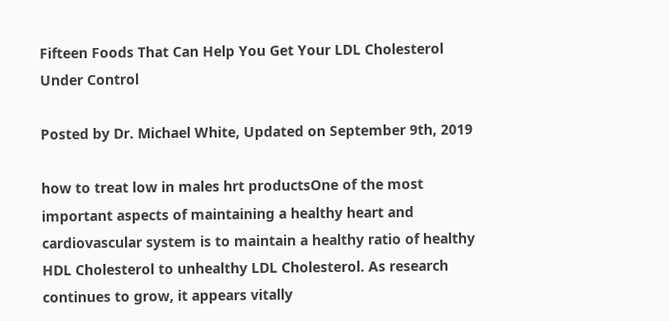Fifteen Foods That Can Help You Get Your LDL Cholesterol Under Control

Posted by Dr. Michael White, Updated on September 9th, 2019

how to treat low in males hrt productsOne of the most important aspects of maintaining a healthy heart and cardiovascular system is to maintain a healthy ratio of healthy HDL Cholesterol to unhealthy LDL Cholesterol. As research continues to grow, it appears vitally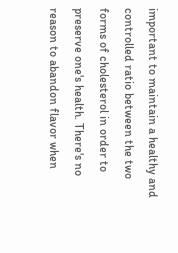important to maintain a healthy and controlled ratio between the two forms of cholesterol in order to preserve one's health. There's no reason to abandon flavor when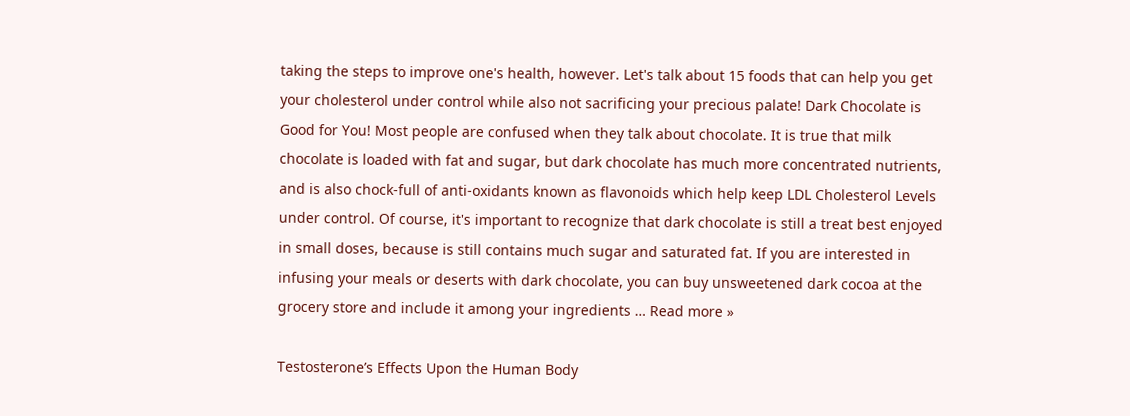taking the steps to improve one's health, however. Let's talk about 15 foods that can help you get your cholesterol under control while also not sacrificing your precious palate! Dark Chocolate is Good for You! Most people are confused when they talk about chocolate. It is true that milk chocolate is loaded with fat and sugar, but dark chocolate has much more concentrated nutrients, and is also chock-full of anti-oxidants known as flavonoids which help keep LDL Cholesterol Levels under control. Of course, it's important to recognize that dark chocolate is still a treat best enjoyed in small doses, because is still contains much sugar and saturated fat. If you are interested in infusing your meals or deserts with dark chocolate, you can buy unsweetened dark cocoa at the grocery store and include it among your ingredients … Read more »

Testosterone’s Effects Upon the Human Body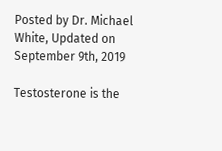Posted by Dr. Michael White, Updated on September 9th, 2019

Testosterone is the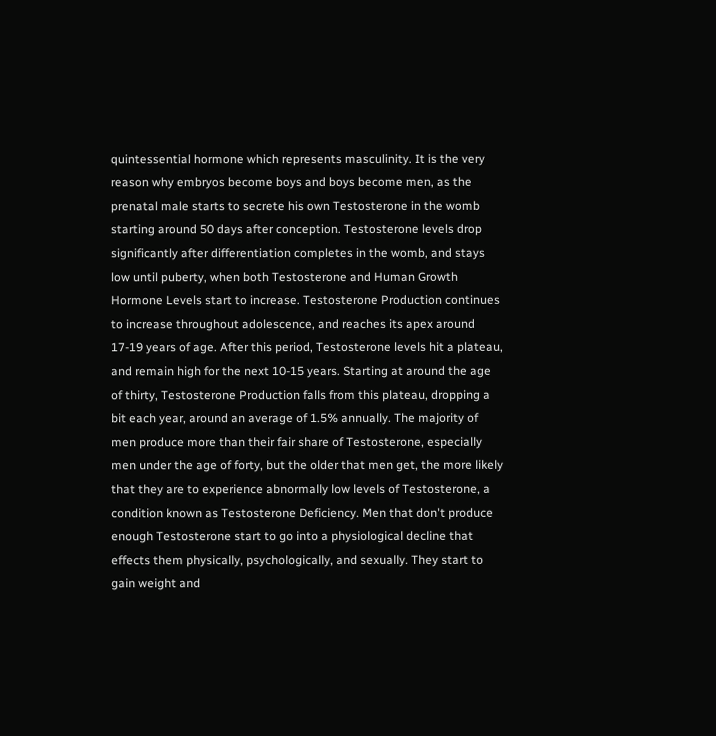quintessential hormone which represents masculinity. It is the very reason why embryos become boys and boys become men, as the prenatal male starts to secrete his own Testosterone in the womb starting around 50 days after conception. Testosterone levels drop significantly after differentiation completes in the womb, and stays low until puberty, when both Testosterone and Human Growth Hormone Levels start to increase. Testosterone Production continues to increase throughout adolescence, and reaches its apex around 17-19 years of age. After this period, Testosterone levels hit a plateau, and remain high for the next 10-15 years. Starting at around the age of thirty, Testosterone Production falls from this plateau, dropping a bit each year, around an average of 1.5% annually. The majority of men produce more than their fair share of Testosterone, especially men under the age of forty, but the older that men get, the more likely that they are to experience abnormally low levels of Testosterone, a condition known as Testosterone Deficiency. Men that don't produce enough Testosterone start to go into a physiological decline that effects them physically, psychologically, and sexually. They start to gain weight and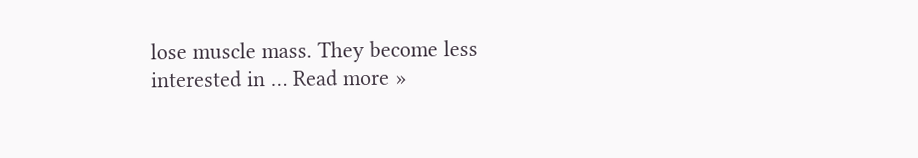lose muscle mass. They become less interested in … Read more »